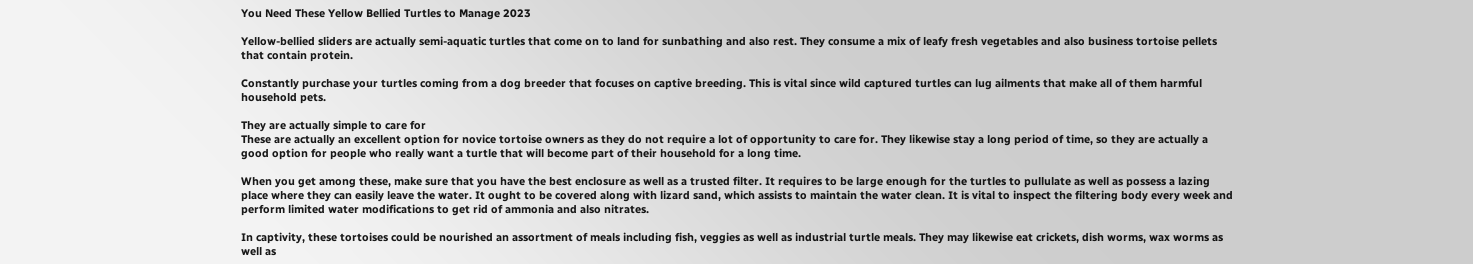You Need These Yellow Bellied Turtles to Manage 2023

Yellow-bellied sliders are actually semi-aquatic turtles that come on to land for sunbathing and also rest. They consume a mix of leafy fresh vegetables and also business tortoise pellets that contain protein.

Constantly purchase your turtles coming from a dog breeder that focuses on captive breeding. This is vital since wild captured turtles can lug ailments that make all of them harmful household pets.

They are actually simple to care for
These are actually an excellent option for novice tortoise owners as they do not require a lot of opportunity to care for. They likewise stay a long period of time, so they are actually a good option for people who really want a turtle that will become part of their household for a long time.

When you get among these, make sure that you have the best enclosure as well as a trusted filter. It requires to be large enough for the turtles to pullulate as well as possess a lazing place where they can easily leave the water. It ought to be covered along with lizard sand, which assists to maintain the water clean. It is vital to inspect the filtering body every week and perform limited water modifications to get rid of ammonia and also nitrates.

In captivity, these tortoises could be nourished an assortment of meals including fish, veggies as well as industrial turtle meals. They may likewise eat crickets, dish worms, wax worms as well as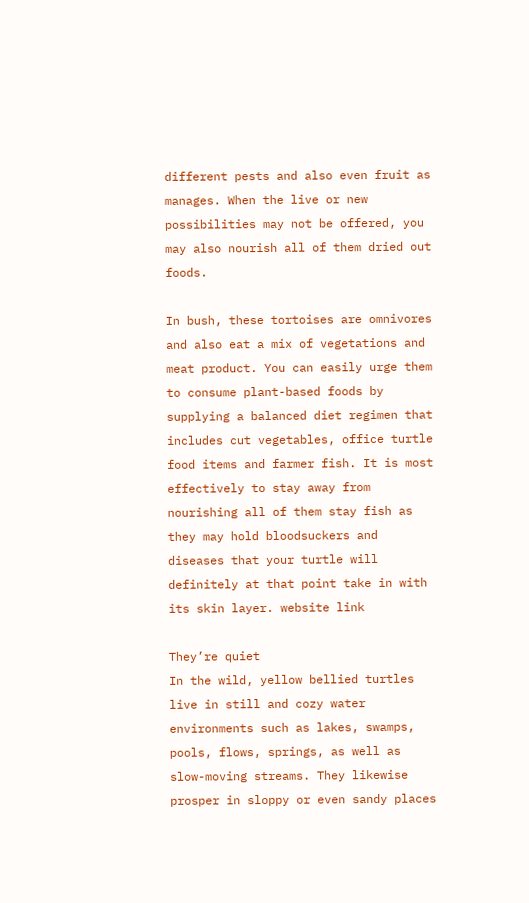different pests and also even fruit as manages. When the live or new possibilities may not be offered, you may also nourish all of them dried out foods.

In bush, these tortoises are omnivores and also eat a mix of vegetations and meat product. You can easily urge them to consume plant-based foods by supplying a balanced diet regimen that includes cut vegetables, office turtle food items and farmer fish. It is most effectively to stay away from nourishing all of them stay fish as they may hold bloodsuckers and diseases that your turtle will definitely at that point take in with its skin layer. website link

They’re quiet
In the wild, yellow bellied turtles live in still and cozy water environments such as lakes, swamps, pools, flows, springs, as well as slow-moving streams. They likewise prosper in sloppy or even sandy places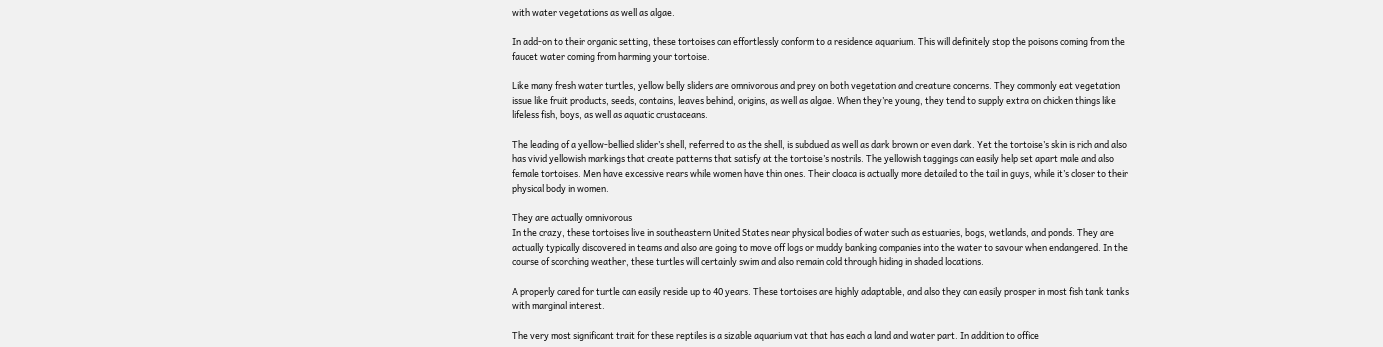with water vegetations as well as algae.

In add-on to their organic setting, these tortoises can effortlessly conform to a residence aquarium. This will definitely stop the poisons coming from the faucet water coming from harming your tortoise.

Like many fresh water turtles, yellow belly sliders are omnivorous and prey on both vegetation and creature concerns. They commonly eat vegetation issue like fruit products, seeds, contains, leaves behind, origins, as well as algae. When they’re young, they tend to supply extra on chicken things like lifeless fish, boys, as well as aquatic crustaceans.

The leading of a yellow-bellied slider’s shell, referred to as the shell, is subdued as well as dark brown or even dark. Yet the tortoise’s skin is rich and also has vivid yellowish markings that create patterns that satisfy at the tortoise’s nostrils. The yellowish taggings can easily help set apart male and also female tortoises. Men have excessive rears while women have thin ones. Their cloaca is actually more detailed to the tail in guys, while it’s closer to their physical body in women.

They are actually omnivorous
In the crazy, these tortoises live in southeastern United States near physical bodies of water such as estuaries, bogs, wetlands, and ponds. They are actually typically discovered in teams and also are going to move off logs or muddy banking companies into the water to savour when endangered. In the course of scorching weather, these turtles will certainly swim and also remain cold through hiding in shaded locations.

A properly cared for turtle can easily reside up to 40 years. These tortoises are highly adaptable, and also they can easily prosper in most fish tank tanks with marginal interest.

The very most significant trait for these reptiles is a sizable aquarium vat that has each a land and water part. In addition to office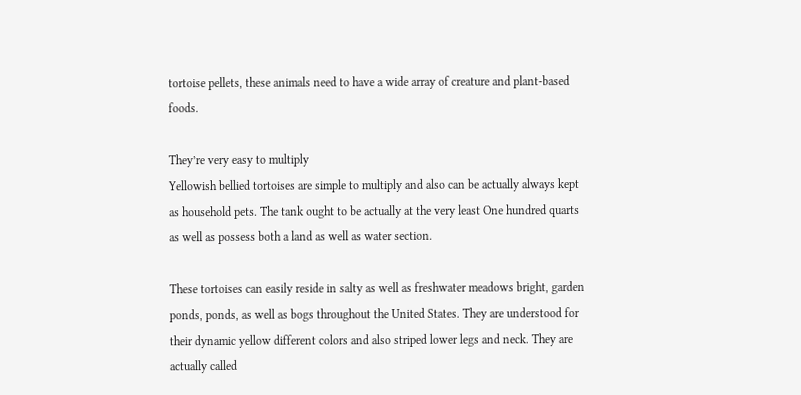tortoise pellets, these animals need to have a wide array of creature and plant-based foods.

They’re very easy to multiply
Yellowish bellied tortoises are simple to multiply and also can be actually always kept as household pets. The tank ought to be actually at the very least One hundred quarts as well as possess both a land as well as water section.

These tortoises can easily reside in salty as well as freshwater meadows bright, garden ponds, ponds, as well as bogs throughout the United States. They are understood for their dynamic yellow different colors and also striped lower legs and neck. They are actually called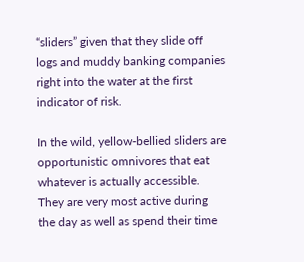“sliders” given that they slide off logs and muddy banking companies right into the water at the first indicator of risk.

In the wild, yellow-bellied sliders are opportunistic omnivores that eat whatever is actually accessible. They are very most active during the day as well as spend their time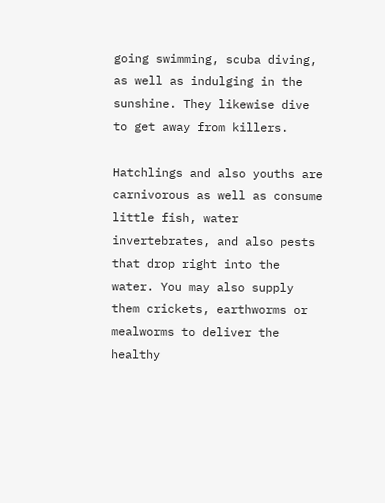going swimming, scuba diving, as well as indulging in the sunshine. They likewise dive to get away from killers.

Hatchlings and also youths are carnivorous as well as consume little fish, water invertebrates, and also pests that drop right into the water. You may also supply them crickets, earthworms or mealworms to deliver the healthy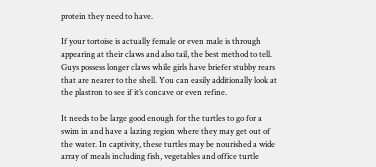protein they need to have.

If your tortoise is actually female or even male is through appearing at their claws and also tail, the best method to tell. Guys possess longer claws while girls have briefer stubby rears that are nearer to the shell. You can easily additionally look at the plastron to see if it’s concave or even refine.

It needs to be large good enough for the turtles to go for a swim in and have a lazing region where they may get out of the water. In captivity, these turtles may be nourished a wide array of meals including fish, vegetables and office turtle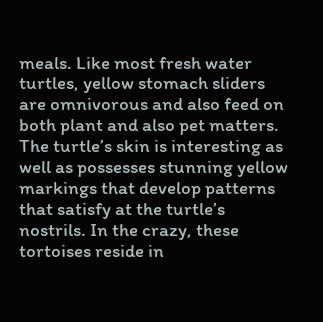meals. Like most fresh water turtles, yellow stomach sliders are omnivorous and also feed on both plant and also pet matters. The turtle’s skin is interesting as well as possesses stunning yellow markings that develop patterns that satisfy at the turtle’s nostrils. In the crazy, these tortoises reside in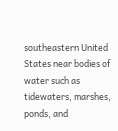southeastern United States near bodies of water such as tidewaters, marshes, ponds, and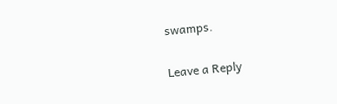swamps.

Leave a Reply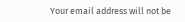Your email address will not be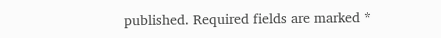published. Required fields are marked *